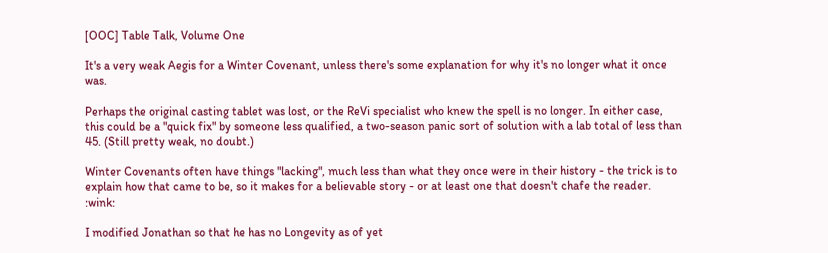[OOC] Table Talk, Volume One

It's a very weak Aegis for a Winter Covenant, unless there's some explanation for why it's no longer what it once was.

Perhaps the original casting tablet was lost, or the ReVi specialist who knew the spell is no longer. In either case, this could be a "quick fix" by someone less qualified, a two-season panic sort of solution with a lab total of less than 45. (Still pretty weak, no doubt.)

Winter Covenants often have things "lacking", much less than what they once were in their history - the trick is to explain how that came to be, so it makes for a believable story - or at least one that doesn't chafe the reader. :wink:

I modified Jonathan so that he has no Longevity as of yet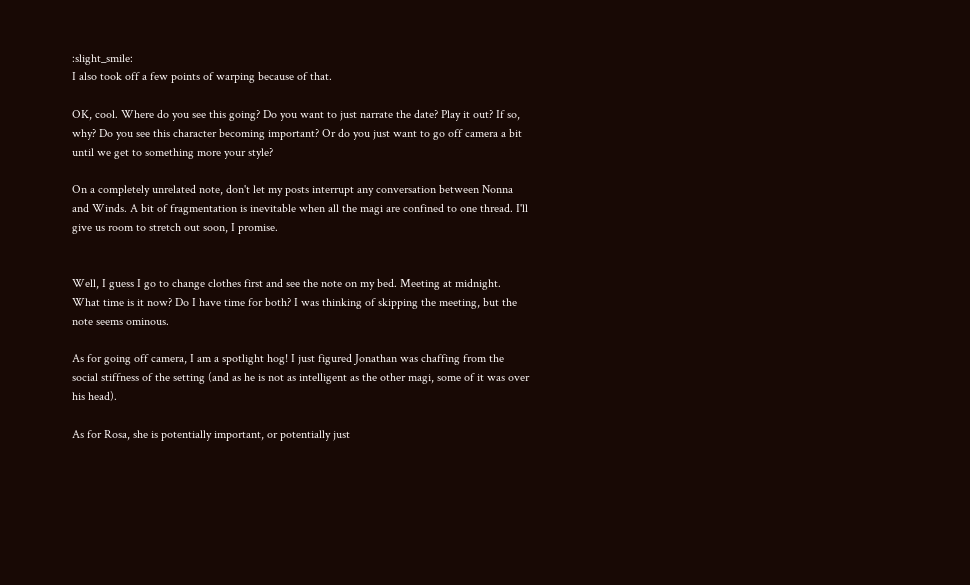:slight_smile:
I also took off a few points of warping because of that.

OK, cool. Where do you see this going? Do you want to just narrate the date? Play it out? If so, why? Do you see this character becoming important? Or do you just want to go off camera a bit until we get to something more your style?

On a completely unrelated note, don't let my posts interrupt any conversation between Nonna and Winds. A bit of fragmentation is inevitable when all the magi are confined to one thread. I'll give us room to stretch out soon, I promise.


Well, I guess I go to change clothes first and see the note on my bed. Meeting at midnight. What time is it now? Do I have time for both? I was thinking of skipping the meeting, but the note seems ominous.

As for going off camera, I am a spotlight hog! I just figured Jonathan was chaffing from the social stiffness of the setting (and as he is not as intelligent as the other magi, some of it was over his head).

As for Rosa, she is potentially important, or potentially just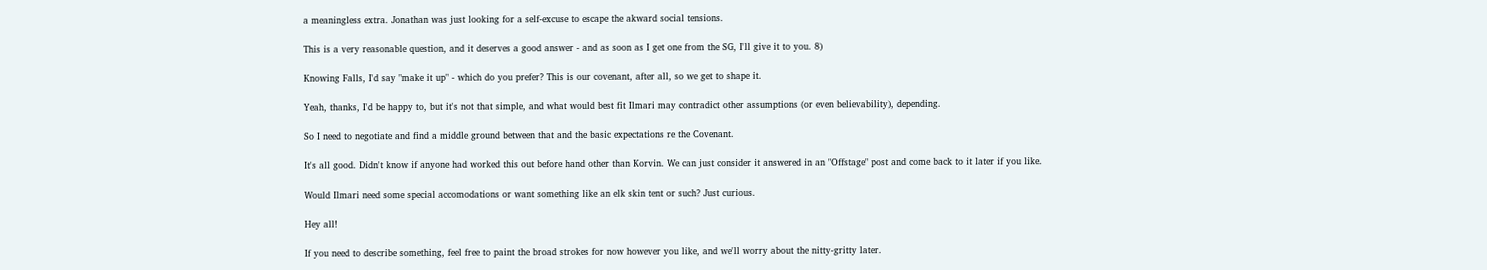a meaningless extra. Jonathan was just looking for a self-excuse to escape the akward social tensions.

This is a very reasonable question, and it deserves a good answer - and as soon as I get one from the SG, I'll give it to you. 8)

Knowing Falls, I'd say "make it up" - which do you prefer? This is our covenant, after all, so we get to shape it.

Yeah, thanks, I'd be happy to, but it's not that simple, and what would best fit Ilmari may contradict other assumptions (or even believability), depending.

So I need to negotiate and find a middle ground between that and the basic expectations re the Covenant.

It's all good. Didn't know if anyone had worked this out before hand other than Korvin. We can just consider it answered in an "Offstage" post and come back to it later if you like.

Would Ilmari need some special accomodations or want something like an elk skin tent or such? Just curious.

Hey all!

If you need to describe something, feel free to paint the broad strokes for now however you like, and we'll worry about the nitty-gritty later.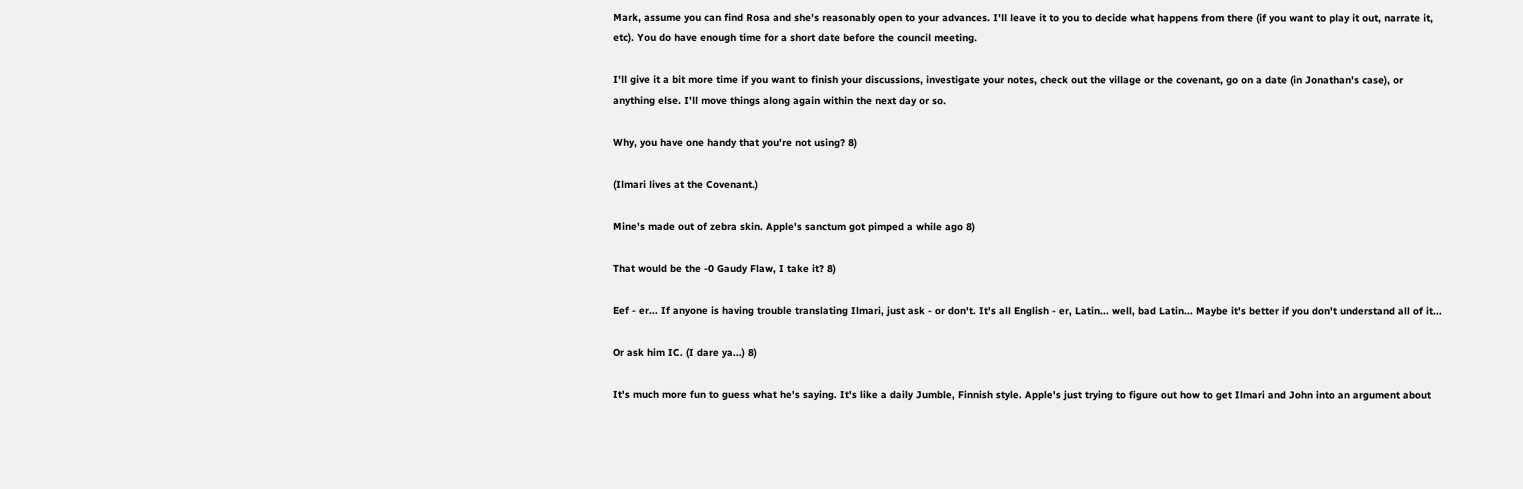Mark, assume you can find Rosa and she's reasonably open to your advances. I'll leave it to you to decide what happens from there (if you want to play it out, narrate it, etc). You do have enough time for a short date before the council meeting.

I'll give it a bit more time if you want to finish your discussions, investigate your notes, check out the village or the covenant, go on a date (in Jonathan's case), or anything else. I'll move things along again within the next day or so.

Why, you have one handy that you're not using? 8)

(Ilmari lives at the Covenant.)

Mine's made out of zebra skin. Apple's sanctum got pimped a while ago 8)

That would be the -0 Gaudy Flaw, I take it? 8)

Eef - er... If anyone is having trouble translating Ilmari, just ask - or don't. It's all English - er, Latin... well, bad Latin... Maybe it's better if you don't understand all of it...

Or ask him IC. (I dare ya...) 8)

It's much more fun to guess what he's saying. It's like a daily Jumble, Finnish style. Apple's just trying to figure out how to get Ilmari and John into an argument about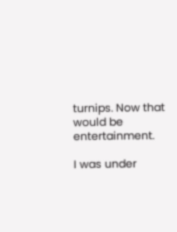turnips. Now that would be entertainment.

I was under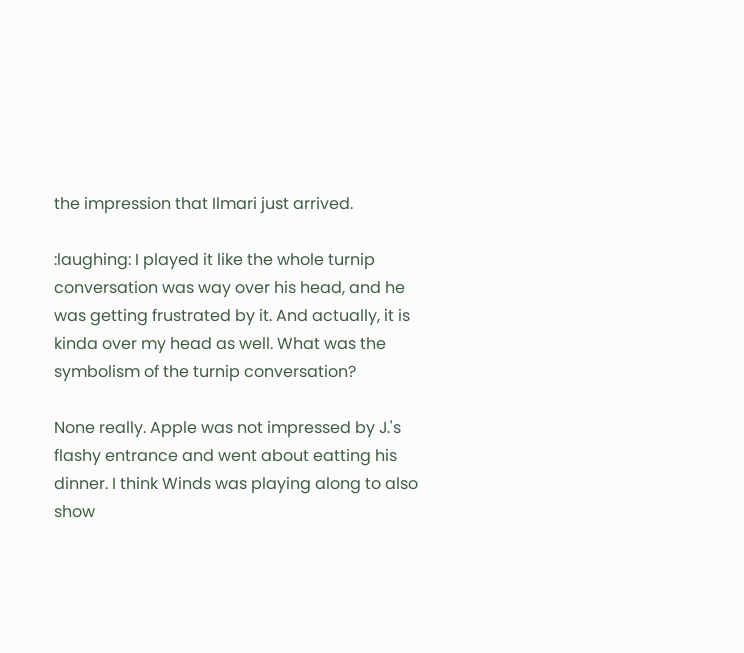the impression that Ilmari just arrived.

:laughing: I played it like the whole turnip conversation was way over his head, and he was getting frustrated by it. And actually, it is kinda over my head as well. What was the symbolism of the turnip conversation?

None really. Apple was not impressed by J.'s flashy entrance and went about eatting his dinner. I think Winds was playing along to also show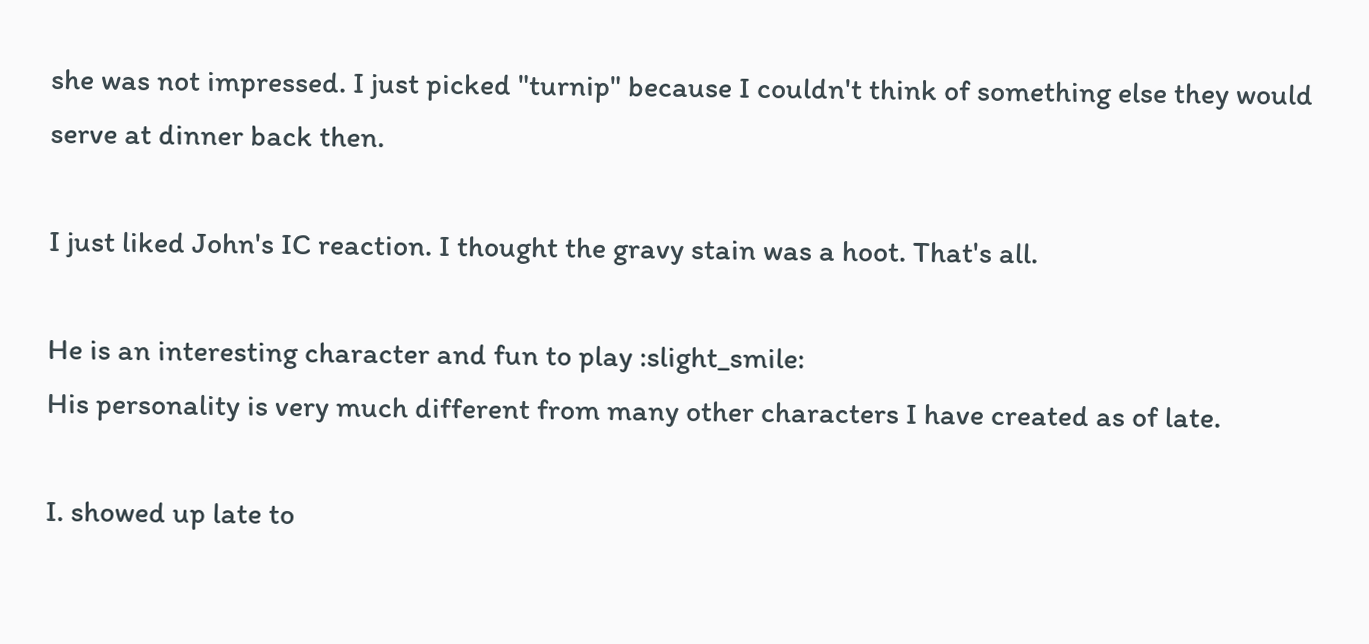she was not impressed. I just picked "turnip" because I couldn't think of something else they would serve at dinner back then.

I just liked John's IC reaction. I thought the gravy stain was a hoot. That's all.

He is an interesting character and fun to play :slight_smile:
His personality is very much different from many other characters I have created as of late.

I. showed up late to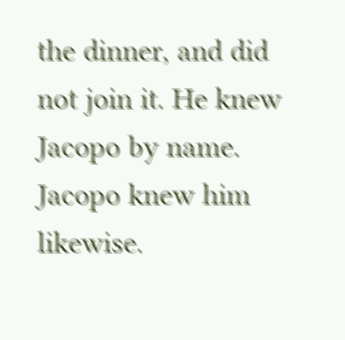the dinner, and did not join it. He knew Jacopo by name. Jacopo knew him likewise.